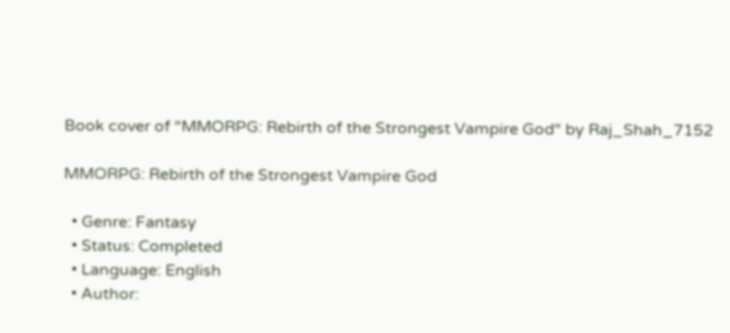Book cover of “MMORPG: Rebirth of the Strongest Vampire God“ by Raj_Shah_7152

MMORPG: Rebirth of the Strongest Vampire God

  • Genre: Fantasy
  • Status: Completed
  • Language: English
  • Author: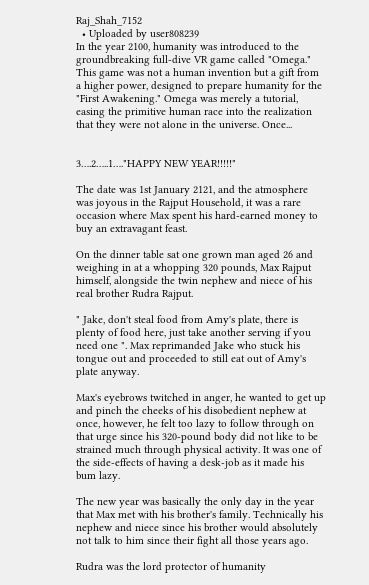Raj_Shah_7152
  • Uploaded by user808239
In the year 2100, humanity was introduced to the groundbreaking full-dive VR game called "Omega." This game was not a human invention but a gift from a higher power, designed to prepare humanity for the "First Awakening." Omega was merely a tutorial, easing the primitive human race into the realization that they were not alone in the universe. Once...


3….2…..1…."HAPPY NEW YEAR!!!!!"

The date was 1st January 2121, and the atmosphere was joyous in the Rajput Household, it was a rare occasion where Max spent his hard-earned money to buy an extravagant feast.

On the dinner table sat one grown man aged 26 and weighing in at a whopping 320 pounds, Max Rajput himself, alongside the twin nephew and niece of his real brother Rudra Rajput.

" Jake, don't steal food from Amy's plate, there is plenty of food here, just take another serving if you need one ". Max reprimanded Jake who stuck his tongue out and proceeded to still eat out of Amy's plate anyway.

Max's eyebrows twitched in anger, he wanted to get up and pinch the cheeks of his disobedient nephew at once, however, he felt too lazy to follow through on that urge since his 320-pound body did not like to be strained much through physical activity. It was one of the side-effects of having a desk-job as it made his bum lazy.

The new year was basically the only day in the year that Max met with his brother's family. Technically his nephew and niece since his brother would absolutely not talk to him since their fight all those years ago.

Rudra was the lord protector of humanity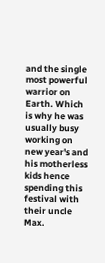and the single most powerful warrior on Earth. Which is why he was usually busy working on new year's and his motherless kids hence spending this festival with their uncle Max.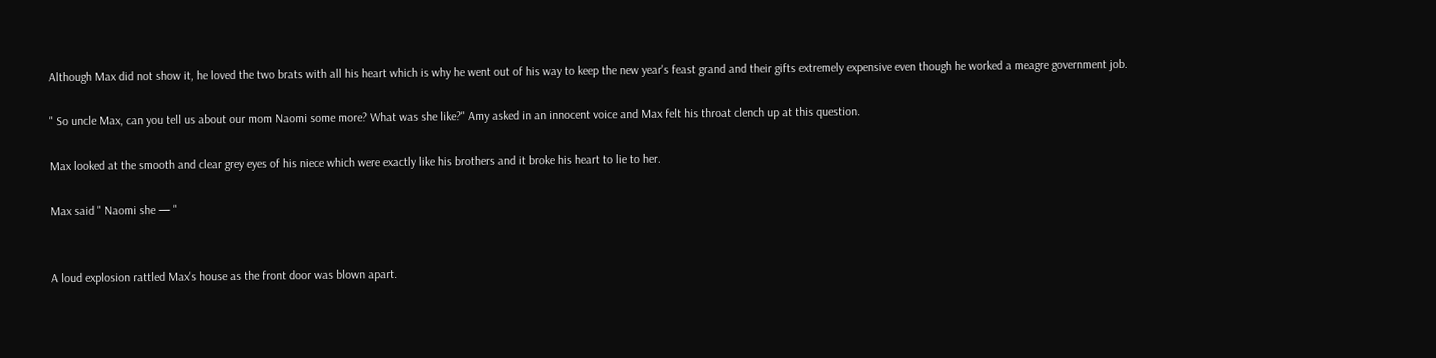Although Max did not show it, he loved the two brats with all his heart which is why he went out of his way to keep the new year's feast grand and their gifts extremely expensive even though he worked a meagre government job.

" So uncle Max, can you tell us about our mom Naomi some more? What was she like?" Amy asked in an innocent voice and Max felt his throat clench up at this question.

Max looked at the smooth and clear grey eyes of his niece which were exactly like his brothers and it broke his heart to lie to her.

Max said " Naomi she — "


A loud explosion rattled Max's house as the front door was blown apart.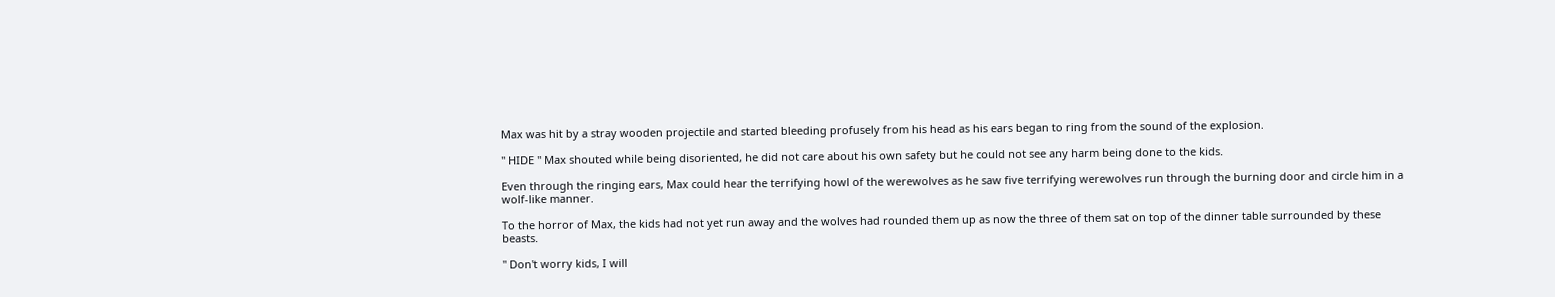Max was hit by a stray wooden projectile and started bleeding profusely from his head as his ears began to ring from the sound of the explosion.

" HIDE " Max shouted while being disoriented, he did not care about his own safety but he could not see any harm being done to the kids.

Even through the ringing ears, Max could hear the terrifying howl of the werewolves as he saw five terrifying werewolves run through the burning door and circle him in a wolf-like manner.

To the horror of Max, the kids had not yet run away and the wolves had rounded them up as now the three of them sat on top of the dinner table surrounded by these beasts.

" Don't worry kids, I will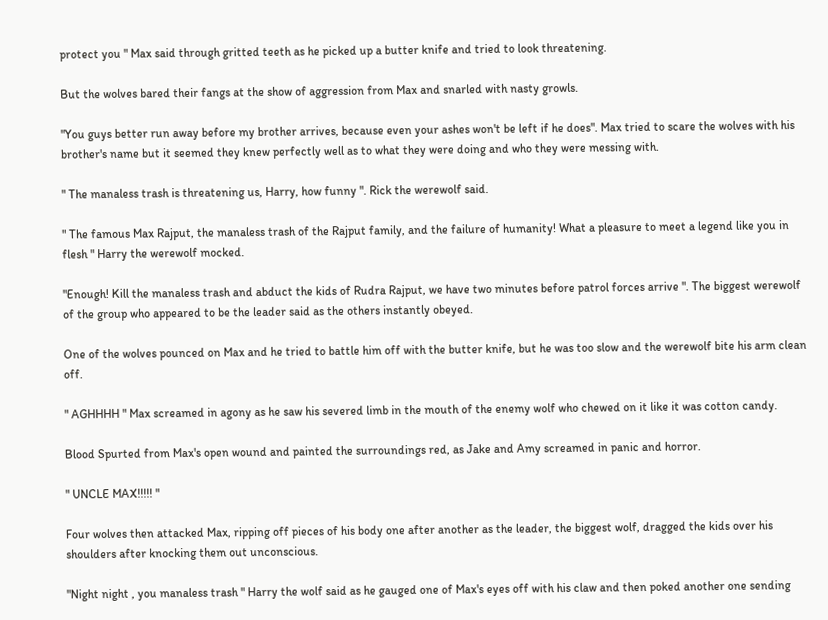protect you " Max said through gritted teeth as he picked up a butter knife and tried to look threatening.

But the wolves bared their fangs at the show of aggression from Max and snarled with nasty growls.

"You guys better run away before my brother arrives, because even your ashes won't be left if he does". Max tried to scare the wolves with his brother's name but it seemed they knew perfectly well as to what they were doing and who they were messing with.

" The manaless trash is threatening us, Harry, how funny ". Rick the werewolf said.

" The famous Max Rajput, the manaless trash of the Rajput family, and the failure of humanity! What a pleasure to meet a legend like you in flesh " Harry the werewolf mocked.

"Enough! Kill the manaless trash and abduct the kids of Rudra Rajput, we have two minutes before patrol forces arrive ". The biggest werewolf of the group who appeared to be the leader said as the others instantly obeyed.

One of the wolves pounced on Max and he tried to battle him off with the butter knife, but he was too slow and the werewolf bite his arm clean off.

" AGHHHH " Max screamed in agony as he saw his severed limb in the mouth of the enemy wolf who chewed on it like it was cotton candy.

Blood Spurted from Max's open wound and painted the surroundings red, as Jake and Amy screamed in panic and horror.

" UNCLE MAX!!!!! "

Four wolves then attacked Max, ripping off pieces of his body one after another as the leader, the biggest wolf, dragged the kids over his shoulders after knocking them out unconscious.

"Night night , you manaless trash " Harry the wolf said as he gauged one of Max's eyes off with his claw and then poked another one sending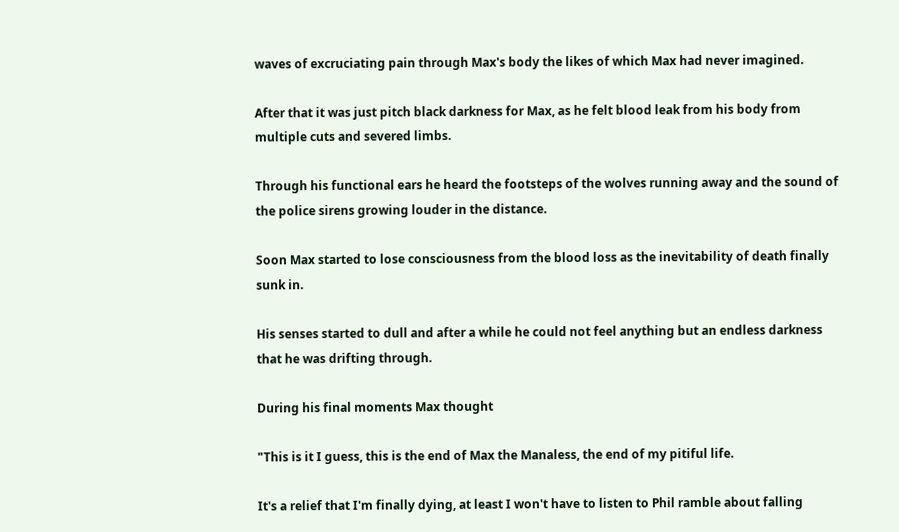waves of excruciating pain through Max's body the likes of which Max had never imagined.

After that it was just pitch black darkness for Max, as he felt blood leak from his body from multiple cuts and severed limbs.

Through his functional ears he heard the footsteps of the wolves running away and the sound of the police sirens growing louder in the distance.

Soon Max started to lose consciousness from the blood loss as the inevitability of death finally sunk in.

His senses started to dull and after a while he could not feel anything but an endless darkness that he was drifting through.

During his final moments Max thought

"This is it I guess, this is the end of Max the Manaless, the end of my pitiful life.

It's a relief that I'm finally dying, at least I won't have to listen to Phil ramble about falling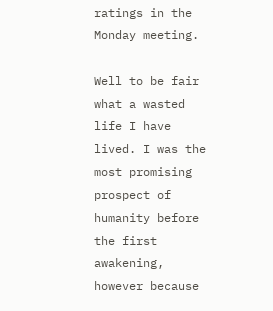ratings in the Monday meeting.

Well to be fair what a wasted life I have lived. I was the most promising prospect of humanity before the first awakening, however because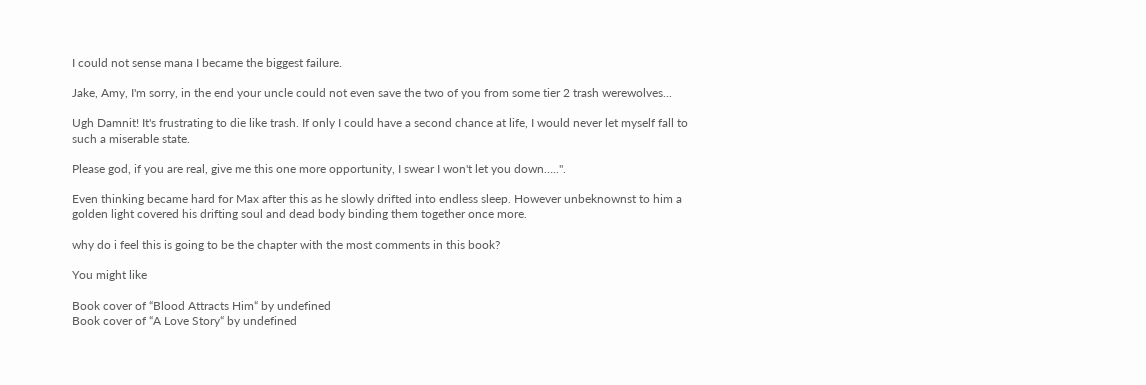I could not sense mana I became the biggest failure.

Jake, Amy, I'm sorry, in the end your uncle could not even save the two of you from some tier 2 trash werewolves...

Ugh Damnit! It's frustrating to die like trash. If only I could have a second chance at life, I would never let myself fall to such a miserable state.

Please god, if you are real, give me this one more opportunity, I swear I won't let you down…..".

Even thinking became hard for Max after this as he slowly drifted into endless sleep. However unbeknownst to him a golden light covered his drifting soul and dead body binding them together once more.

why do i feel this is going to be the chapter with the most comments in this book?

You might like

Book cover of “Blood Attracts Him“ by undefined
Book cover of “A Love Story“ by undefined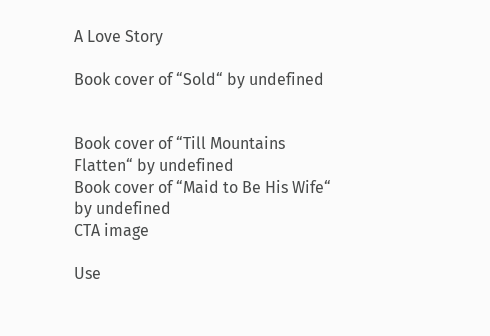A Love Story

Book cover of “Sold“ by undefined


Book cover of “Till Mountains Flatten“ by undefined
Book cover of “Maid to Be His Wife“ by undefined
CTA image

Use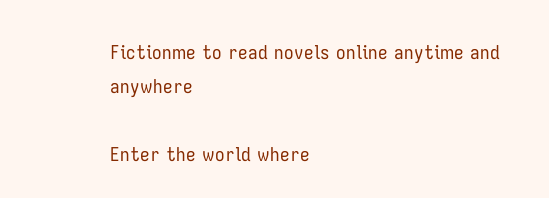Fictionme to read novels online anytime and anywhere

Enter the world where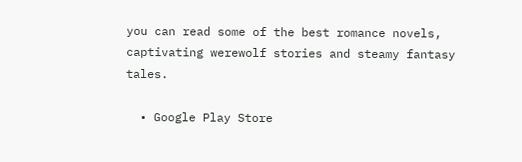you can read some of the best romance novels, captivating werewolf stories and steamy fantasy tales.

  • Google Play Store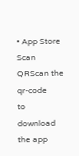• App Store
Scan QRScan the qr-code
to download the app